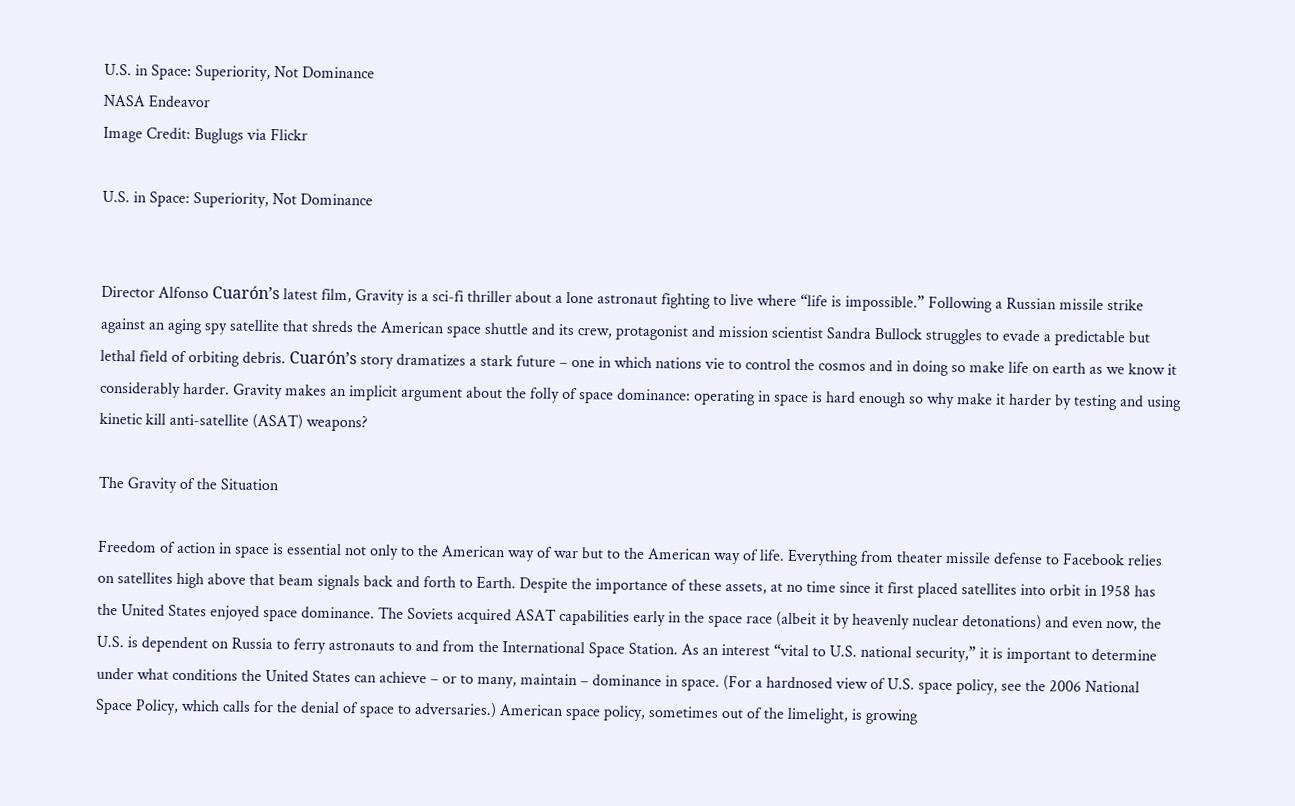U.S. in Space: Superiority, Not Dominance
NASA Endeavor
Image Credit: Buglugs via Flickr

U.S. in Space: Superiority, Not Dominance


Director Alfonso Cuarón’s latest film, Gravity is a sci-fi thriller about a lone astronaut fighting to live where “life is impossible.” Following a Russian missile strike against an aging spy satellite that shreds the American space shuttle and its crew, protagonist and mission scientist Sandra Bullock struggles to evade a predictable but lethal field of orbiting debris. Cuarón’s story dramatizes a stark future – one in which nations vie to control the cosmos and in doing so make life on earth as we know it considerably harder. Gravity makes an implicit argument about the folly of space dominance: operating in space is hard enough so why make it harder by testing and using kinetic kill anti-satellite (ASAT) weapons?

The Gravity of the Situation

Freedom of action in space is essential not only to the American way of war but to the American way of life. Everything from theater missile defense to Facebook relies on satellites high above that beam signals back and forth to Earth. Despite the importance of these assets, at no time since it first placed satellites into orbit in 1958 has the United States enjoyed space dominance. The Soviets acquired ASAT capabilities early in the space race (albeit it by heavenly nuclear detonations) and even now, the U.S. is dependent on Russia to ferry astronauts to and from the International Space Station. As an interest “vital to U.S. national security,” it is important to determine under what conditions the United States can achieve – or to many, maintain – dominance in space. (For a hardnosed view of U.S. space policy, see the 2006 National Space Policy, which calls for the denial of space to adversaries.) American space policy, sometimes out of the limelight, is growing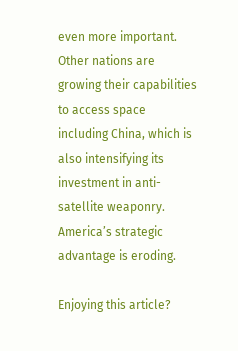even more important. Other nations are growing their capabilities to access space including China, which is also intensifying its investment in anti-satellite weaponry. America’s strategic advantage is eroding.

Enjoying this article?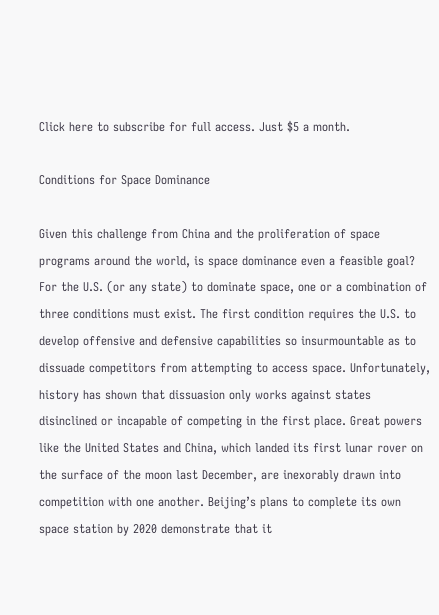Click here to subscribe for full access. Just $5 a month.

Conditions for Space Dominance

Given this challenge from China and the proliferation of space programs around the world, is space dominance even a feasible goal? For the U.S. (or any state) to dominate space, one or a combination of three conditions must exist. The first condition requires the U.S. to develop offensive and defensive capabilities so insurmountable as to dissuade competitors from attempting to access space. Unfortunately, history has shown that dissuasion only works against states disinclined or incapable of competing in the first place. Great powers like the United States and China, which landed its first lunar rover on the surface of the moon last December, are inexorably drawn into competition with one another. Beijing’s plans to complete its own space station by 2020 demonstrate that it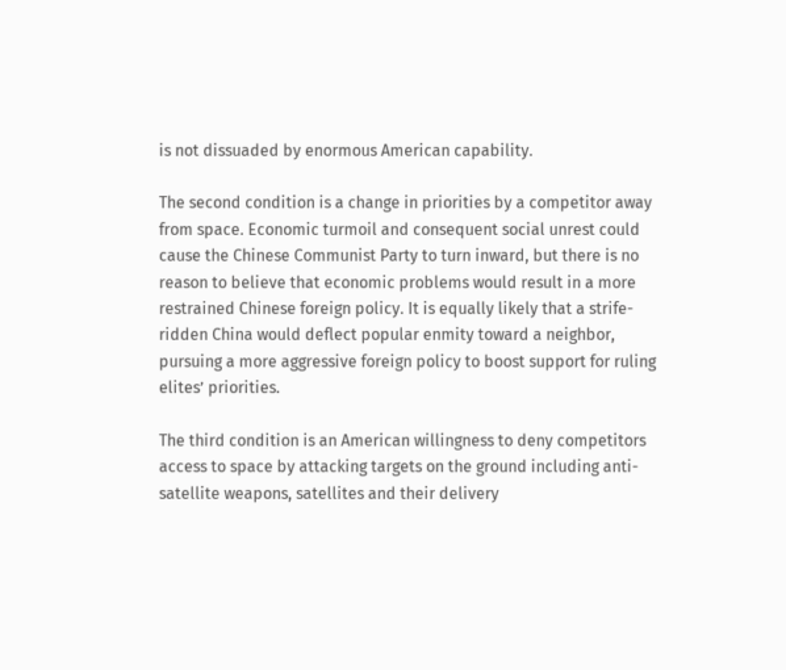is not dissuaded by enormous American capability.

The second condition is a change in priorities by a competitor away from space. Economic turmoil and consequent social unrest could cause the Chinese Communist Party to turn inward, but there is no reason to believe that economic problems would result in a more restrained Chinese foreign policy. It is equally likely that a strife-ridden China would deflect popular enmity toward a neighbor, pursuing a more aggressive foreign policy to boost support for ruling elites’ priorities.

The third condition is an American willingness to deny competitors access to space by attacking targets on the ground including anti-satellite weapons, satellites and their delivery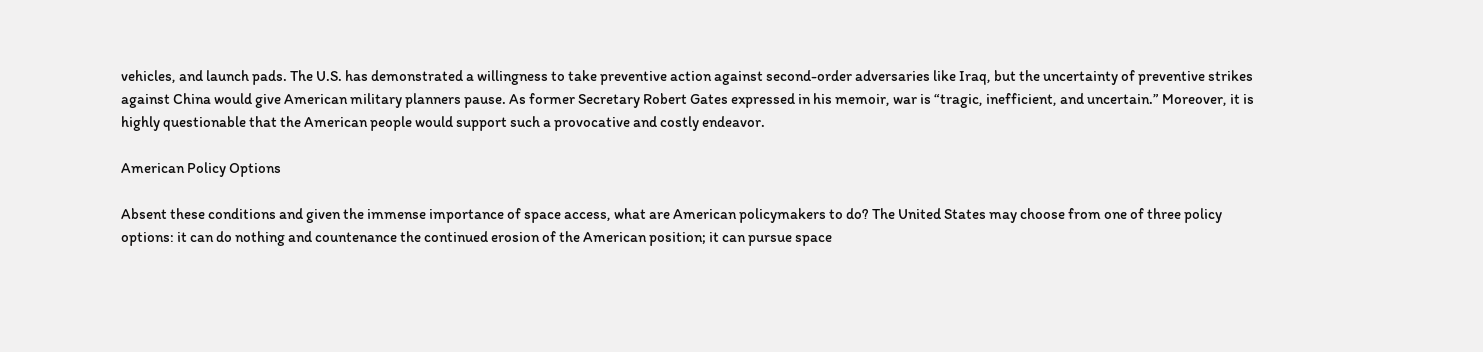vehicles, and launch pads. The U.S. has demonstrated a willingness to take preventive action against second-order adversaries like Iraq, but the uncertainty of preventive strikes against China would give American military planners pause. As former Secretary Robert Gates expressed in his memoir, war is “tragic, inefficient, and uncertain.” Moreover, it is highly questionable that the American people would support such a provocative and costly endeavor.

American Policy Options

Absent these conditions and given the immense importance of space access, what are American policymakers to do? The United States may choose from one of three policy options: it can do nothing and countenance the continued erosion of the American position; it can pursue space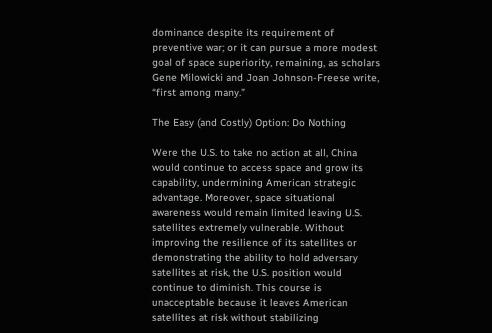dominance despite its requirement of preventive war; or it can pursue a more modest goal of space superiority, remaining, as scholars Gene Milowicki and Joan Johnson-Freese write, “first among many.”

The Easy (and Costly) Option: Do Nothing

Were the U.S. to take no action at all, China would continue to access space and grow its capability, undermining American strategic advantage. Moreover, space situational awareness would remain limited leaving U.S. satellites extremely vulnerable. Without improving the resilience of its satellites or demonstrating the ability to hold adversary satellites at risk, the U.S. position would continue to diminish. This course is unacceptable because it leaves American satellites at risk without stabilizing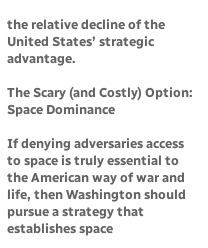the relative decline of the United States’ strategic advantage.

The Scary (and Costly) Option: Space Dominance

If denying adversaries access to space is truly essential to the American way of war and life, then Washington should pursue a strategy that establishes space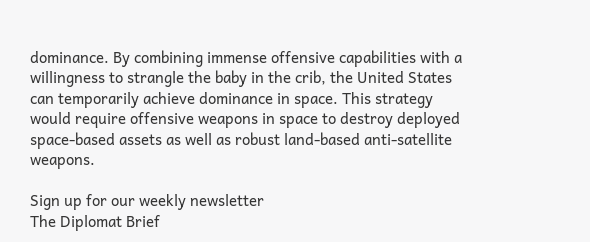dominance. By combining immense offensive capabilities with a willingness to strangle the baby in the crib, the United States can temporarily achieve dominance in space. This strategy would require offensive weapons in space to destroy deployed space-based assets as well as robust land-based anti-satellite weapons.

Sign up for our weekly newsletter
The Diplomat Brief